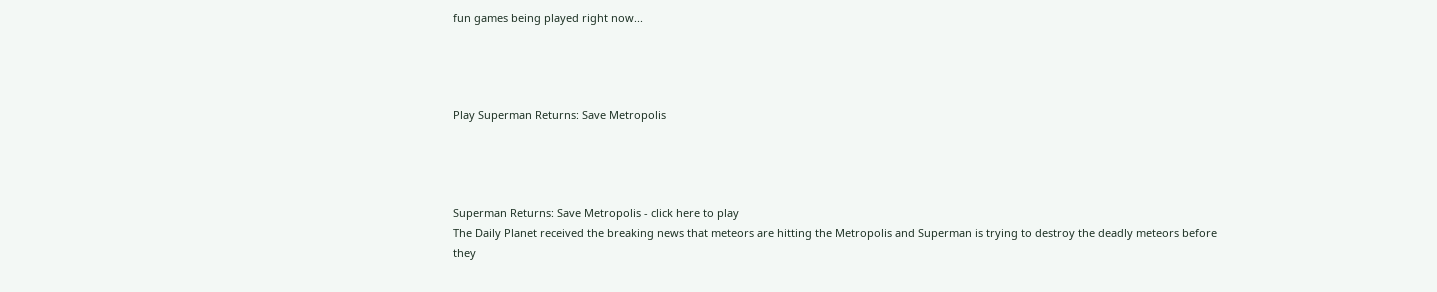fun games being played right now...




Play Superman Returns: Save Metropolis




Superman Returns: Save Metropolis - click here to play
The Daily Planet received the breaking news that meteors are hitting the Metropolis and Superman is trying to destroy the deadly meteors before they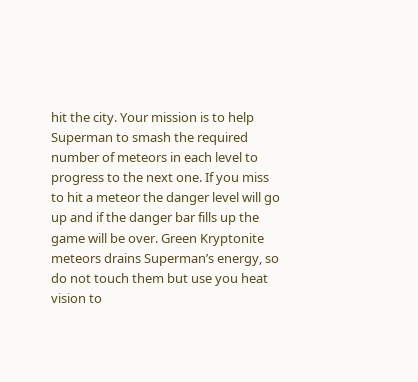hit the city. Your mission is to help Superman to smash the required number of meteors in each level to progress to the next one. If you miss to hit a meteor the danger level will go up and if the danger bar fills up the game will be over. Green Kryptonite meteors drains Superman’s energy, so do not touch them but use you heat vision to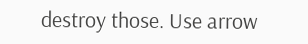destroy those. Use arrow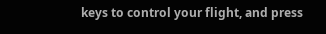keys to control your flight, and press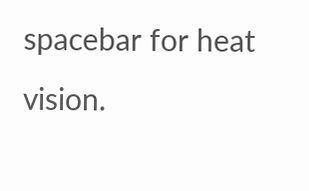spacebar for heat vision.